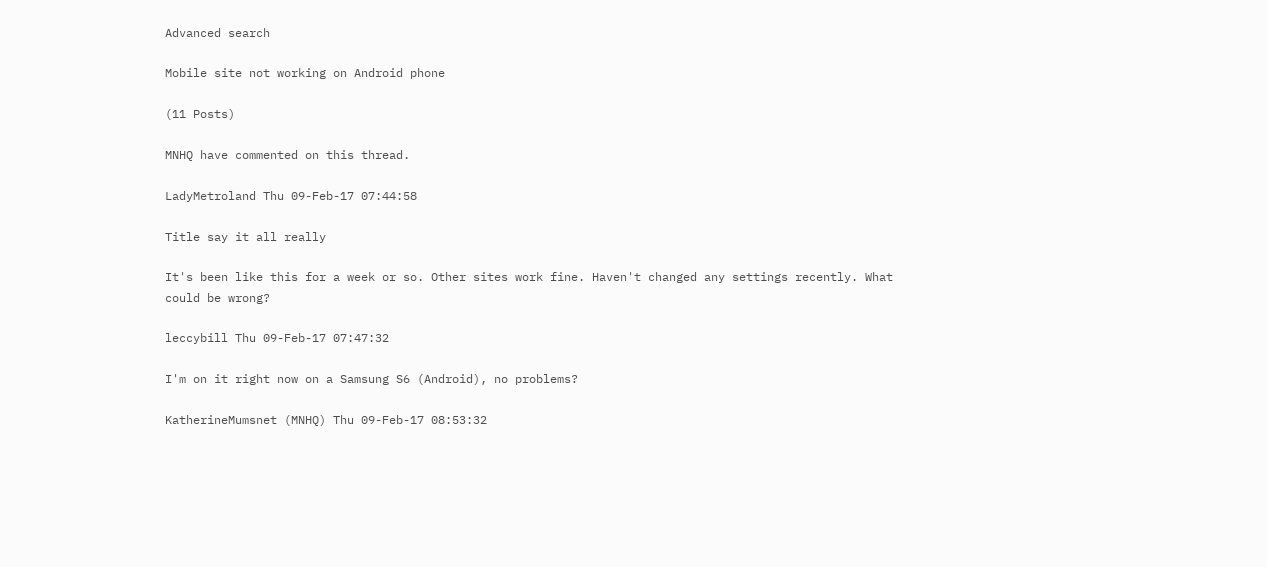Advanced search

Mobile site not working on Android phone

(11 Posts)

MNHQ have commented on this thread.

LadyMetroland Thu 09-Feb-17 07:44:58

Title say it all really

It's been like this for a week or so. Other sites work fine. Haven't changed any settings recently. What could be wrong?

leccybill Thu 09-Feb-17 07:47:32

I'm on it right now on a Samsung S6 (Android), no problems?

KatherineMumsnet (MNHQ) Thu 09-Feb-17 08:53:32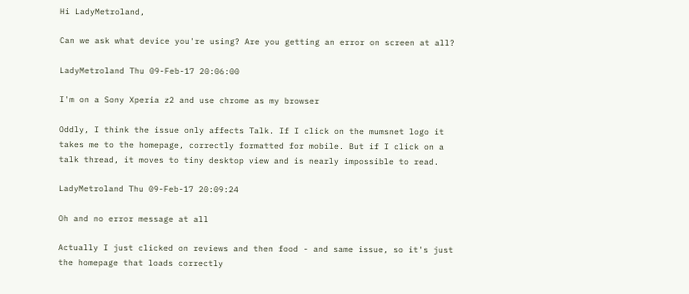Hi LadyMetroland,

Can we ask what device you're using? Are you getting an error on screen at all?

LadyMetroland Thu 09-Feb-17 20:06:00

I'm on a Sony Xperia z2 and use chrome as my browser

Oddly, I think the issue only affects Talk. If I click on the mumsnet logo it takes me to the homepage, correctly formatted for mobile. But if I click on a talk thread, it moves to tiny desktop view and is nearly impossible to read.

LadyMetroland Thu 09-Feb-17 20:09:24

Oh and no error message at all

Actually I just clicked on reviews and then food - and same issue, so it's just the homepage that loads correctly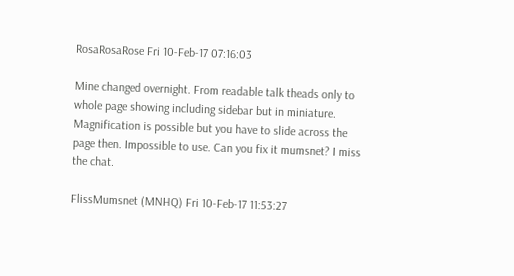RosaRosaRose Fri 10-Feb-17 07:16:03

Mine changed overnight. From readable talk theads only to whole page showing including sidebar but in miniature. Magnification is possible but you have to slide across the page then. Impossible to use. Can you fix it mumsnet? I miss the chat.

FlissMumsnet (MNHQ) Fri 10-Feb-17 11:53:27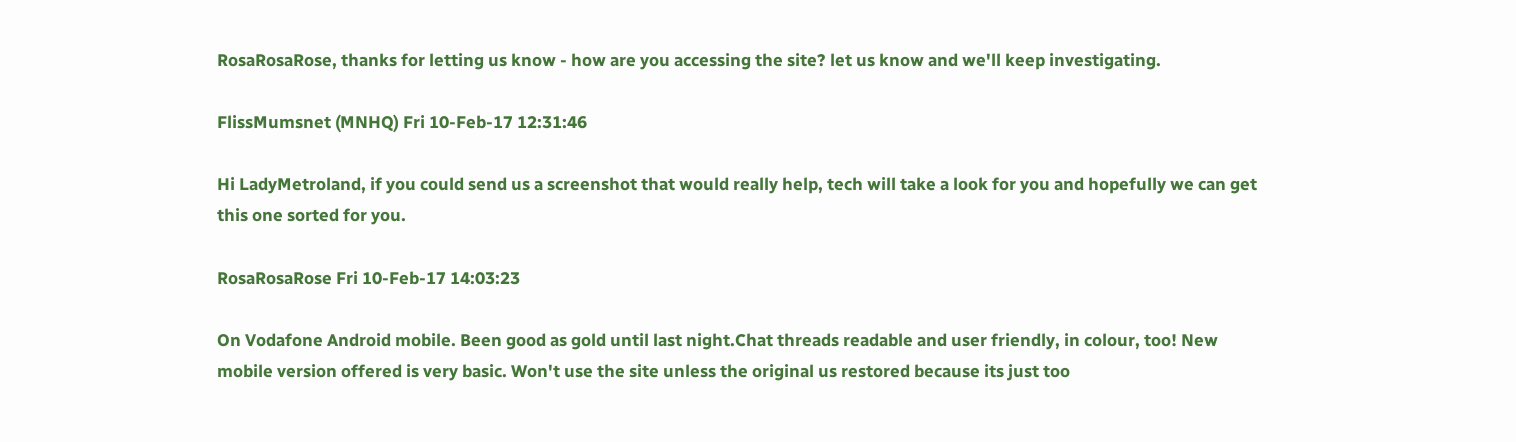RosaRosaRose, thanks for letting us know - how are you accessing the site? let us know and we'll keep investigating.

FlissMumsnet (MNHQ) Fri 10-Feb-17 12:31:46

Hi LadyMetroland, if you could send us a screenshot that would really help, tech will take a look for you and hopefully we can get this one sorted for you.

RosaRosaRose Fri 10-Feb-17 14:03:23

On Vodafone Android mobile. Been good as gold until last night.Chat threads readable and user friendly, in colour, too! New mobile version offered is very basic. Won't use the site unless the original us restored because its just too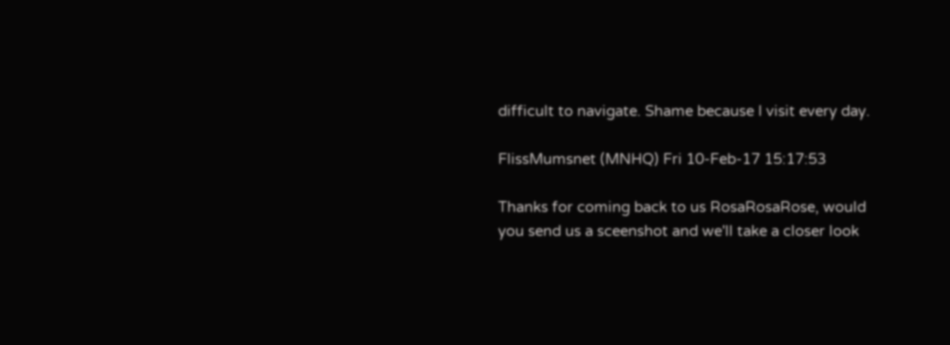difficult to navigate. Shame because I visit every day.

FlissMumsnet (MNHQ) Fri 10-Feb-17 15:17:53

Thanks for coming back to us RosaRosaRose, would you send us a sceenshot and we'll take a closer look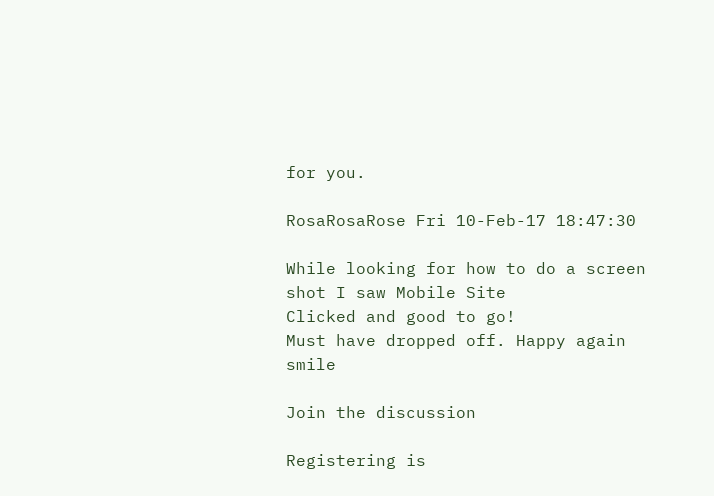for you.

RosaRosaRose Fri 10-Feb-17 18:47:30

While looking for how to do a screen shot I saw Mobile Site
Clicked and good to go!
Must have dropped off. Happy again smile

Join the discussion

Registering is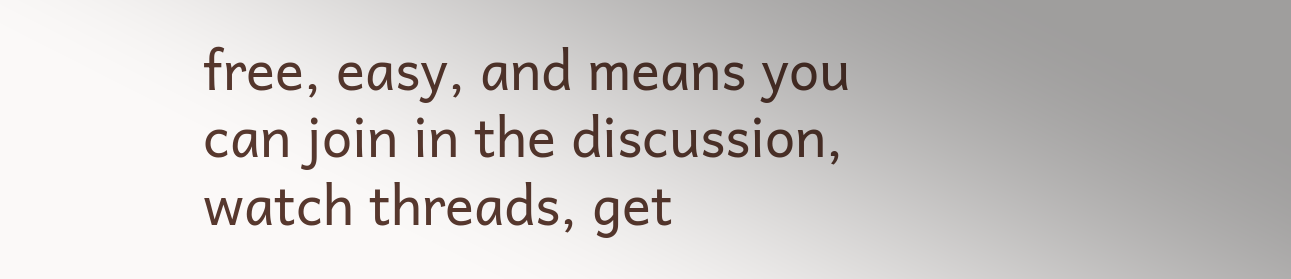free, easy, and means you can join in the discussion, watch threads, get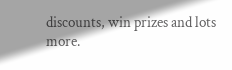discounts, win prizes and lots more.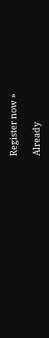Register now »

Already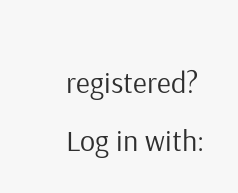registered? Log in with: